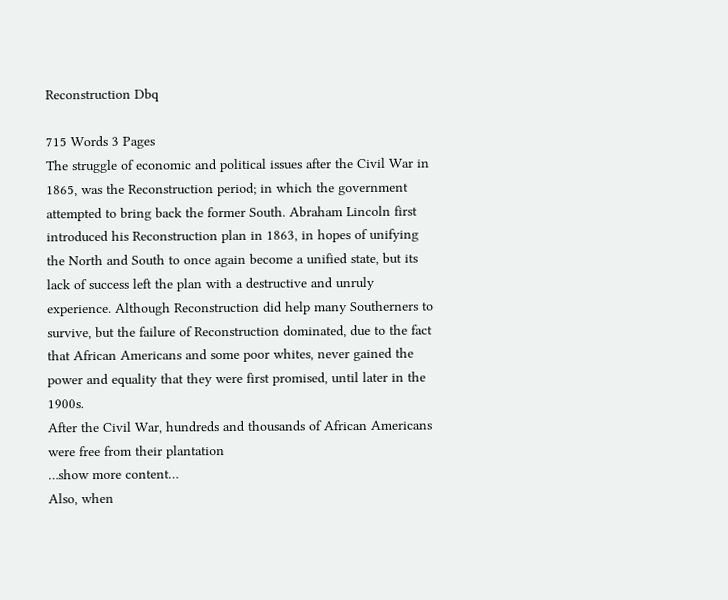Reconstruction Dbq

715 Words 3 Pages
The struggle of economic and political issues after the Civil War in 1865, was the Reconstruction period; in which the government attempted to bring back the former South. Abraham Lincoln first introduced his Reconstruction plan in 1863, in hopes of unifying the North and South to once again become a unified state, but its lack of success left the plan with a destructive and unruly experience. Although Reconstruction did help many Southerners to survive, but the failure of Reconstruction dominated, due to the fact that African Americans and some poor whites, never gained the power and equality that they were first promised, until later in the 1900s.
After the Civil War, hundreds and thousands of African Americans were free from their plantation
…show more content…
Also, when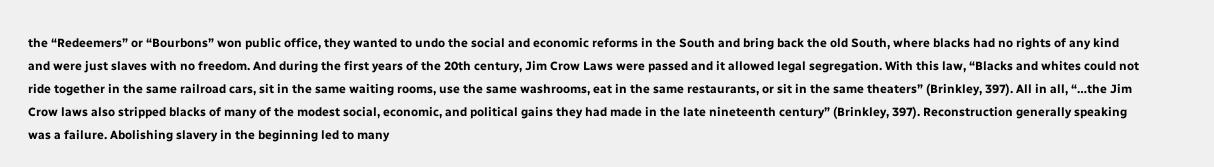the “Redeemers” or “Bourbons” won public office, they wanted to undo the social and economic reforms in the South and bring back the old South, where blacks had no rights of any kind and were just slaves with no freedom. And during the first years of the 20th century, Jim Crow Laws were passed and it allowed legal segregation. With this law, “Blacks and whites could not ride together in the same railroad cars, sit in the same waiting rooms, use the same washrooms, eat in the same restaurants, or sit in the same theaters” (Brinkley, 397). All in all, “…the Jim Crow laws also stripped blacks of many of the modest social, economic, and political gains they had made in the late nineteenth century” (Brinkley, 397). Reconstruction generally speaking was a failure. Abolishing slavery in the beginning led to many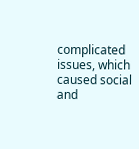complicated issues, which caused social and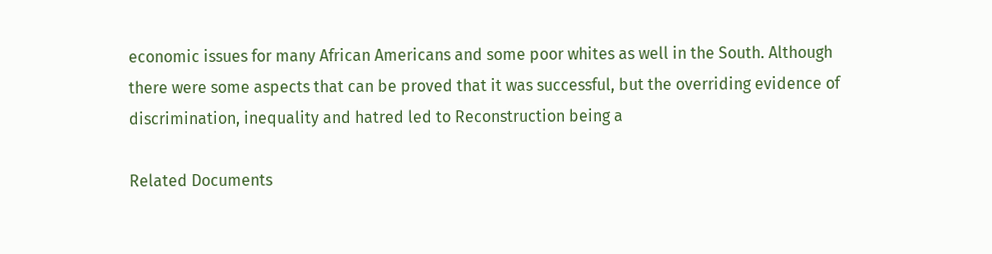economic issues for many African Americans and some poor whites as well in the South. Although there were some aspects that can be proved that it was successful, but the overriding evidence of discrimination, inequality and hatred led to Reconstruction being a

Related Documents